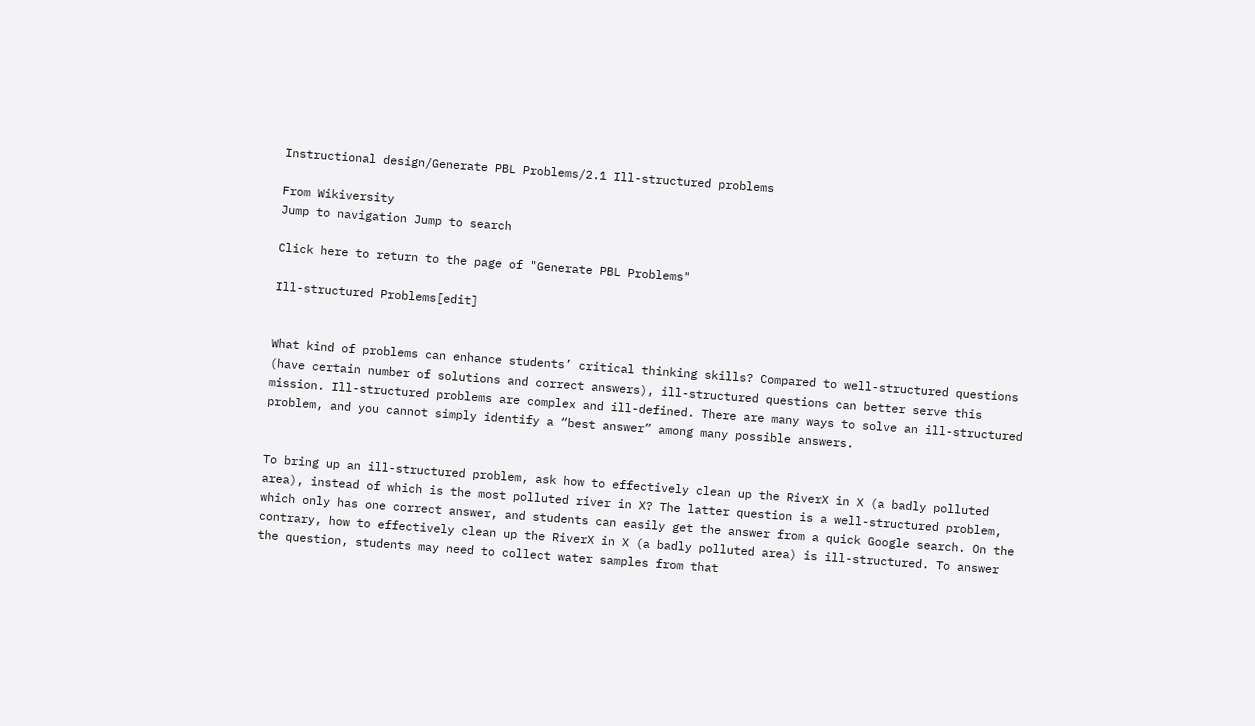Instructional design/Generate PBL Problems/2.1 Ill-structured problems

From Wikiversity
Jump to navigation Jump to search

Click here to return to the page of "Generate PBL Problems"

Ill-structured Problems[edit]


What kind of problems can enhance students’ critical thinking skills? Compared to well-structured questions (have certain number of solutions and correct answers), ill-structured questions can better serve this mission. Ill-structured problems are complex and ill-defined. There are many ways to solve an ill-structured problem, and you cannot simply identify a “best answer” among many possible answers.


To bring up an ill-structured problem, ask how to effectively clean up the RiverX in X (a badly polluted area), instead of which is the most polluted river in X? The latter question is a well-structured problem, which only has one correct answer, and students can easily get the answer from a quick Google search. On the contrary, how to effectively clean up the RiverX in X (a badly polluted area) is ill-structured. To answer the question, students may need to collect water samples from that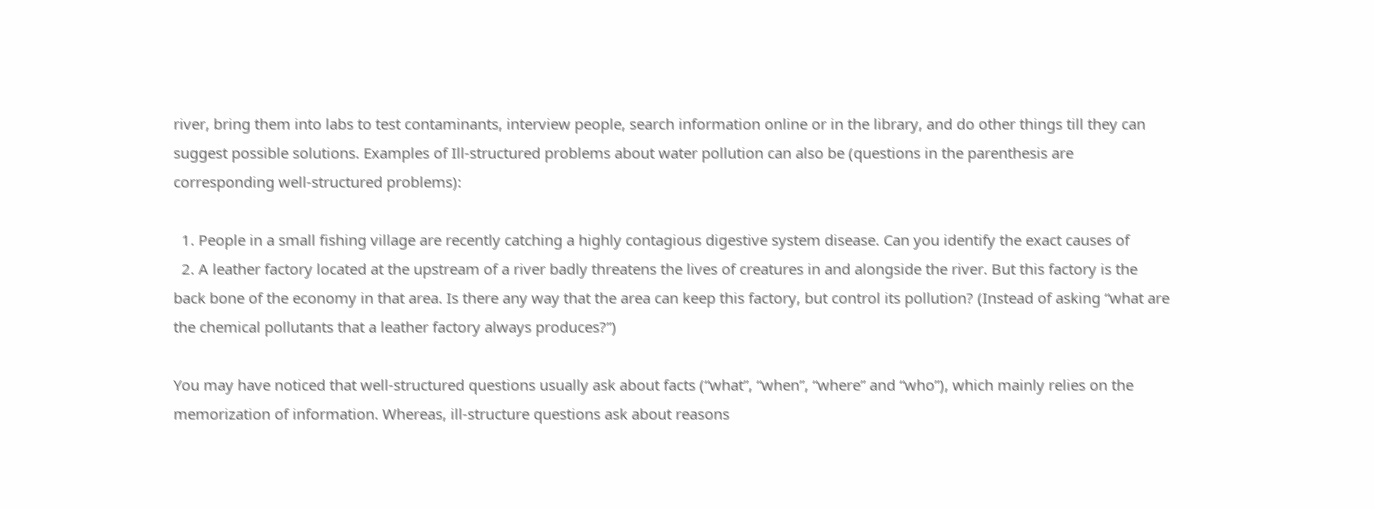river, bring them into labs to test contaminants, interview people, search information online or in the library, and do other things till they can suggest possible solutions. Examples of Ill-structured problems about water pollution can also be (questions in the parenthesis are corresponding well-structured problems):

  1. People in a small fishing village are recently catching a highly contagious digestive system disease. Can you identify the exact causes of
  2. A leather factory located at the upstream of a river badly threatens the lives of creatures in and alongside the river. But this factory is the back bone of the economy in that area. Is there any way that the area can keep this factory, but control its pollution? (Instead of asking “what are the chemical pollutants that a leather factory always produces?”)

You may have noticed that well-structured questions usually ask about facts (“what”, “when”, “where” and “who”), which mainly relies on the memorization of information. Whereas, ill-structure questions ask about reasons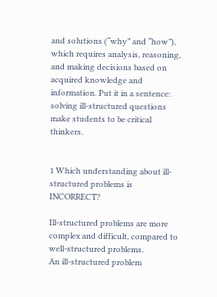and solutions (“why” and “how”), which requires analysis, reasoning, and making decisions based on acquired knowledge and information. Put it in a sentence: solving ill-structured questions make students to be critical thinkers.


1 Which understanding about ill-structured problems is INCORRECT?

Ill-structured problems are more complex and difficult, compared to well-structured problems.
An ill-structured problem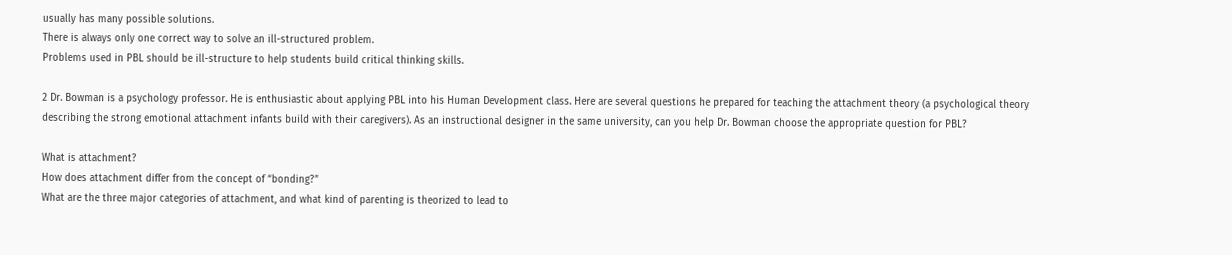usually has many possible solutions.
There is always only one correct way to solve an ill-structured problem.
Problems used in PBL should be ill-structure to help students build critical thinking skills.

2 Dr. Bowman is a psychology professor. He is enthusiastic about applying PBL into his Human Development class. Here are several questions he prepared for teaching the attachment theory (a psychological theory describing the strong emotional attachment infants build with their caregivers). As an instructional designer in the same university, can you help Dr. Bowman choose the appropriate question for PBL?

What is attachment?
How does attachment differ from the concept of “bonding?”
What are the three major categories of attachment, and what kind of parenting is theorized to lead to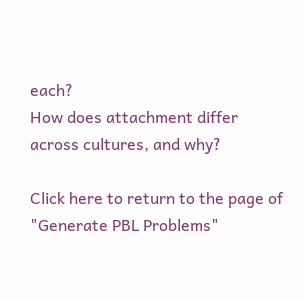each?
How does attachment differ across cultures, and why?

Click here to return to the page of "Generate PBL Problems"